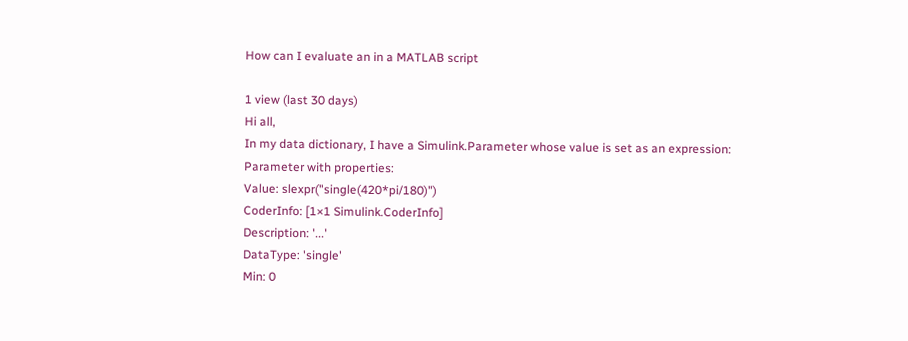How can I evaluate an in a MATLAB script

1 view (last 30 days)
Hi all,
In my data dictionary, I have a Simulink.Parameter whose value is set as an expression:
Parameter with properties:
Value: slexpr("single(420*pi/180)")
CoderInfo: [1×1 Simulink.CoderInfo]
Description: '...'
DataType: 'single'
Min: 0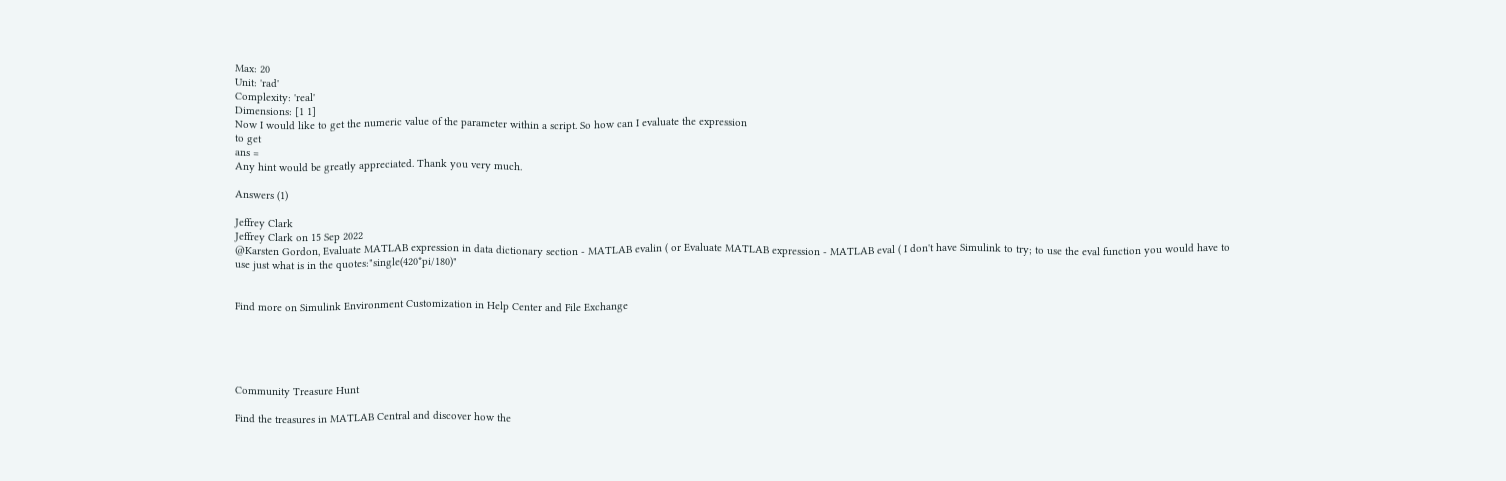Max: 20
Unit: 'rad'
Complexity: 'real'
Dimensions: [1 1]
Now I would like to get the numeric value of the parameter within a script. So how can I evaluate the expression
to get
ans =
Any hint would be greatly appreciated. Thank you very much.

Answers (1)

Jeffrey Clark
Jeffrey Clark on 15 Sep 2022
@Karsten Gordon, Evaluate MATLAB expression in data dictionary section - MATLAB evalin ( or Evaluate MATLAB expression - MATLAB eval ( I don't have Simulink to try; to use the eval function you would have to use just what is in the quotes:"single(420*pi/180)"


Find more on Simulink Environment Customization in Help Center and File Exchange





Community Treasure Hunt

Find the treasures in MATLAB Central and discover how the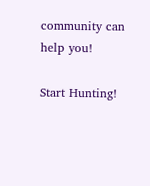community can help you!

Start Hunting!